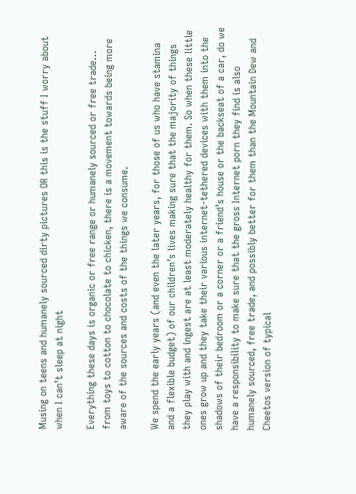Musing on teens and humanely sourced dirty pictures OR this is the stuff I worry about when I can’t sleep at night

Everything these days is organic or free range or humanely sourced or free trade… from toys to cotton to chocolate to chicken, there is a movement towards being more aware of the sources and costs of the things we consume.

We spend the early years (and even the later years, for those of us who have stamina and a flexible budget) of our children’s lives making sure that the majority of things they play with and ingest are at least moderately healthy for them. So when these little ones grow up and they take their various internet-tethered devices with them into the shadows of their bedroom or a corner or a friend’s house or the backseat of a car, do we have a responsibility to make sure that the gross Internet porn they find is also humanely sourced, free trade, and possibly better for them than the Mountain Dew and Cheetos version of typical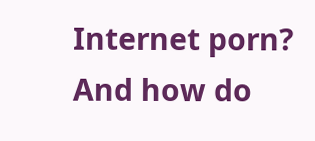Internet porn? And how do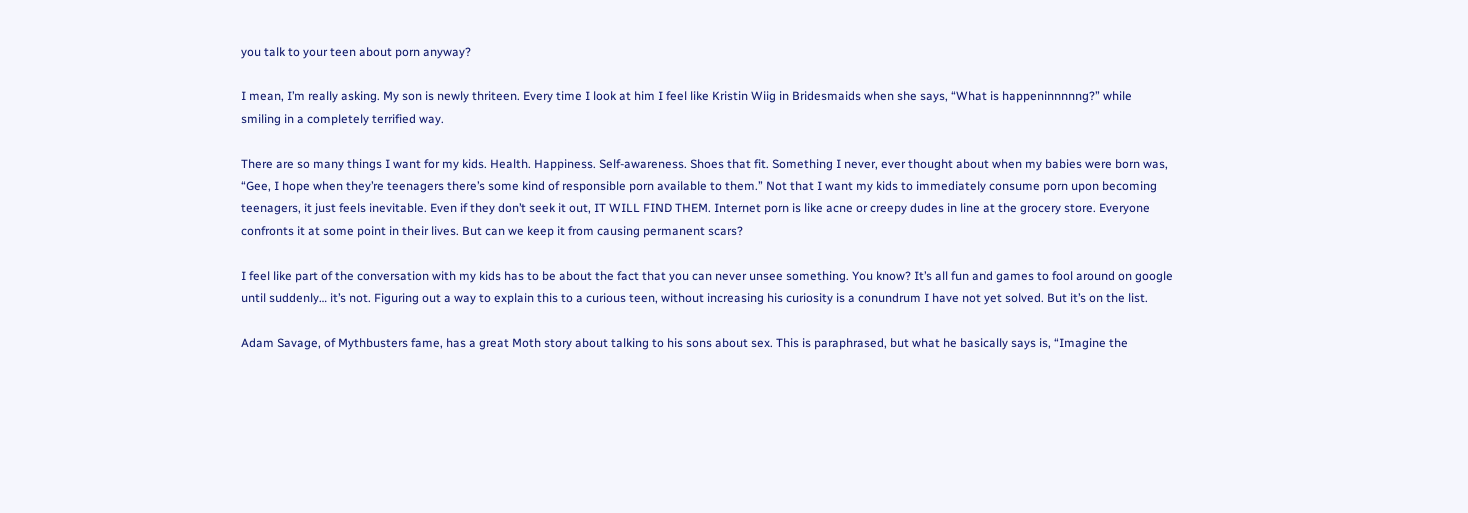you talk to your teen about porn anyway?

I mean, I’m really asking. My son is newly thriteen. Every time I look at him I feel like Kristin Wiig in Bridesmaids when she says, “What is happeninnnnng?” while smiling in a completely terrified way.

There are so many things I want for my kids. Health. Happiness. Self-awareness. Shoes that fit. Something I never, ever thought about when my babies were born was, “Gee, I hope when they’re teenagers there’s some kind of responsible porn available to them.” Not that I want my kids to immediately consume porn upon becoming teenagers, it just feels inevitable. Even if they don’t seek it out, IT WILL FIND THEM. Internet porn is like acne or creepy dudes in line at the grocery store. Everyone confronts it at some point in their lives. But can we keep it from causing permanent scars?

I feel like part of the conversation with my kids has to be about the fact that you can never unsee something. You know? It’s all fun and games to fool around on google until suddenly… it’s not. Figuring out a way to explain this to a curious teen, without increasing his curiosity is a conundrum I have not yet solved. But it’s on the list.

Adam Savage, of Mythbusters fame, has a great Moth story about talking to his sons about sex. This is paraphrased, but what he basically says is, “Imagine the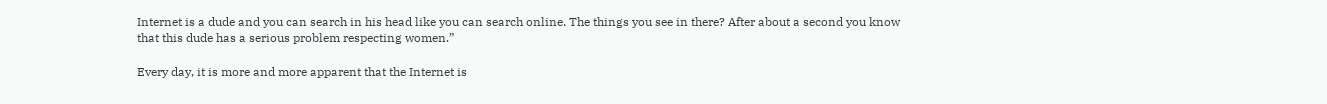Internet is a dude and you can search in his head like you can search online. The things you see in there? After about a second you know that this dude has a serious problem respecting women.”

Every day, it is more and more apparent that the Internet is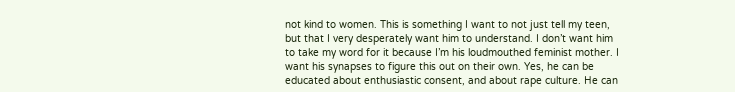not kind to women. This is something I want to not just tell my teen, but that I very desperately want him to understand. I don’t want him to take my word for it because I’m his loudmouthed feminist mother. I want his synapses to figure this out on their own. Yes, he can be educated about enthusiastic consent, and about rape culture. He can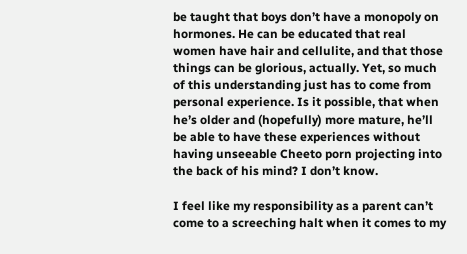be taught that boys don’t have a monopoly on hormones. He can be educated that real women have hair and cellulite, and that those things can be glorious, actually. Yet, so much of this understanding just has to come from personal experience. Is it possible, that when he’s older and (hopefully) more mature, he’ll be able to have these experiences without having unseeable Cheeto porn projecting into the back of his mind? I don’t know.

I feel like my responsibility as a parent can’t come to a screeching halt when it comes to my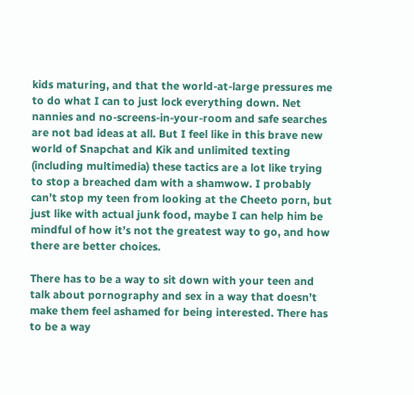kids maturing, and that the world-at-large pressures me to do what I can to just lock everything down. Net nannies and no-screens-in-your-room and safe searches are not bad ideas at all. But I feel like in this brave new world of Snapchat and Kik and unlimited texting (including multimedia) these tactics are a lot like trying to stop a breached dam with a shamwow. I probably can’t stop my teen from looking at the Cheeto porn, but just like with actual junk food, maybe I can help him be mindful of how it’s not the greatest way to go, and how there are better choices.

There has to be a way to sit down with your teen and talk about pornography and sex in a way that doesn’t make them feel ashamed for being interested. There has to be a way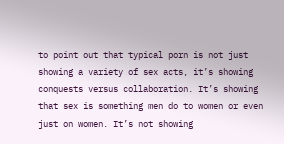to point out that typical porn is not just showing a variety of sex acts, it’s showing conquests versus collaboration. It’s showing that sex is something men do to women or even just on women. It’s not showing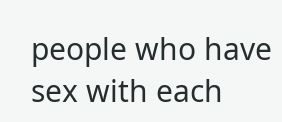people who have sex with each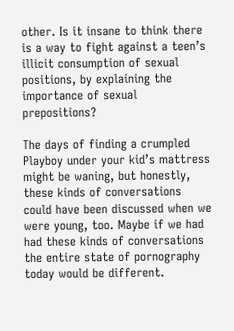other. Is it insane to think there is a way to fight against a teen’s illicit consumption of sexual positions, by explaining the importance of sexual prepositions?

The days of finding a crumpled Playboy under your kid’s mattress might be waning, but honestly, these kinds of conversations could have been discussed when we were young, too. Maybe if we had had these kinds of conversations the entire state of pornography today would be different.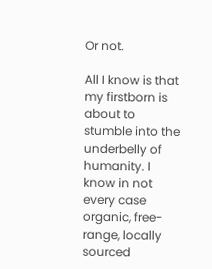Or not.

All I know is that my firstborn is about to stumble into the underbelly of humanity. I know in not every case organic, free-range, locally sourced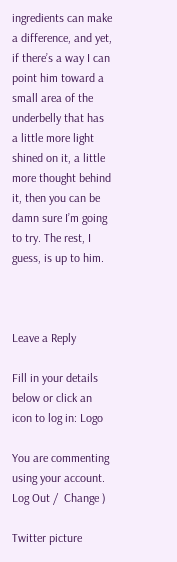ingredients can make a difference, and yet, if there’s a way I can point him toward a small area of the underbelly that has a little more light shined on it, a little more thought behind it, then you can be damn sure I’m going to try. The rest, I guess, is up to him.



Leave a Reply

Fill in your details below or click an icon to log in: Logo

You are commenting using your account. Log Out /  Change )

Twitter picture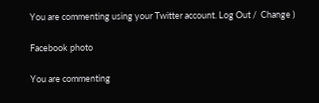You are commenting using your Twitter account. Log Out /  Change )

Facebook photo

You are commenting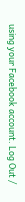using your Facebook account. Log Out /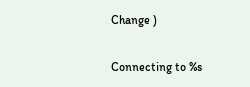Change )

Connecting to %s